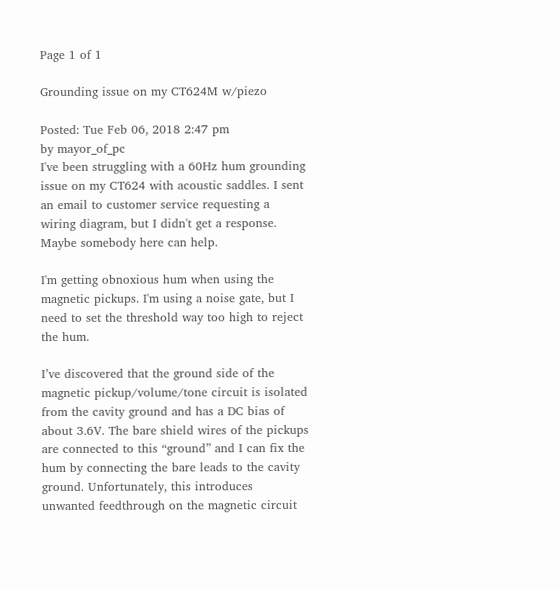Page 1 of 1

Grounding issue on my CT624M w/piezo

Posted: Tue Feb 06, 2018 2:47 pm
by mayor_of_pc
I've been struggling with a 60Hz hum grounding issue on my CT624 with acoustic saddles. I sent an email to customer service requesting a wiring diagram, but I didn't get a response. Maybe somebody here can help.

I'm getting obnoxious hum when using the magnetic pickups. I'm using a noise gate, but I need to set the threshold way too high to reject the hum.

I’ve discovered that the ground side of the magnetic pickup/volume/tone circuit is isolated from the cavity ground and has a DC bias of about 3.6V. The bare shield wires of the pickups are connected to this “ground” and I can fix the hum by connecting the bare leads to the cavity ground. Unfortunately, this introduces unwanted feedthrough on the magnetic circuit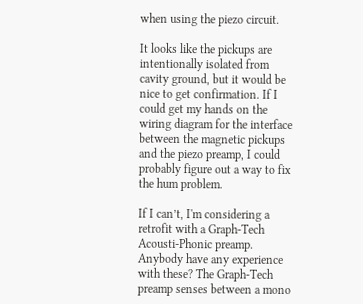when using the piezo circuit.

It looks like the pickups are intentionally isolated from cavity ground, but it would be nice to get confirmation. If I could get my hands on the wiring diagram for the interface between the magnetic pickups and the piezo preamp, I could probably figure out a way to fix the hum problem.

If I can’t, I'm considering a retrofit with a Graph-Tech Acousti-Phonic preamp. Anybody have any experience with these? The Graph-Tech preamp senses between a mono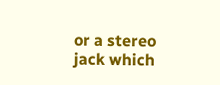or a stereo jack which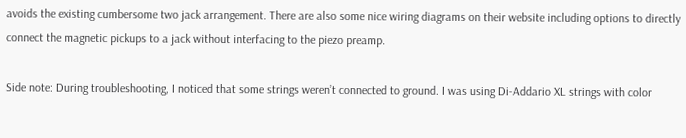avoids the existing cumbersome two jack arrangement. There are also some nice wiring diagrams on their website including options to directly connect the magnetic pickups to a jack without interfacing to the piezo preamp.

Side note: During troubleshooting, I noticed that some strings weren’t connected to ground. I was using Di-Addario XL strings with color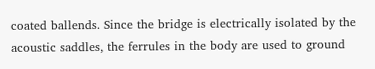coated ballends. Since the bridge is electrically isolated by the acoustic saddles, the ferrules in the body are used to ground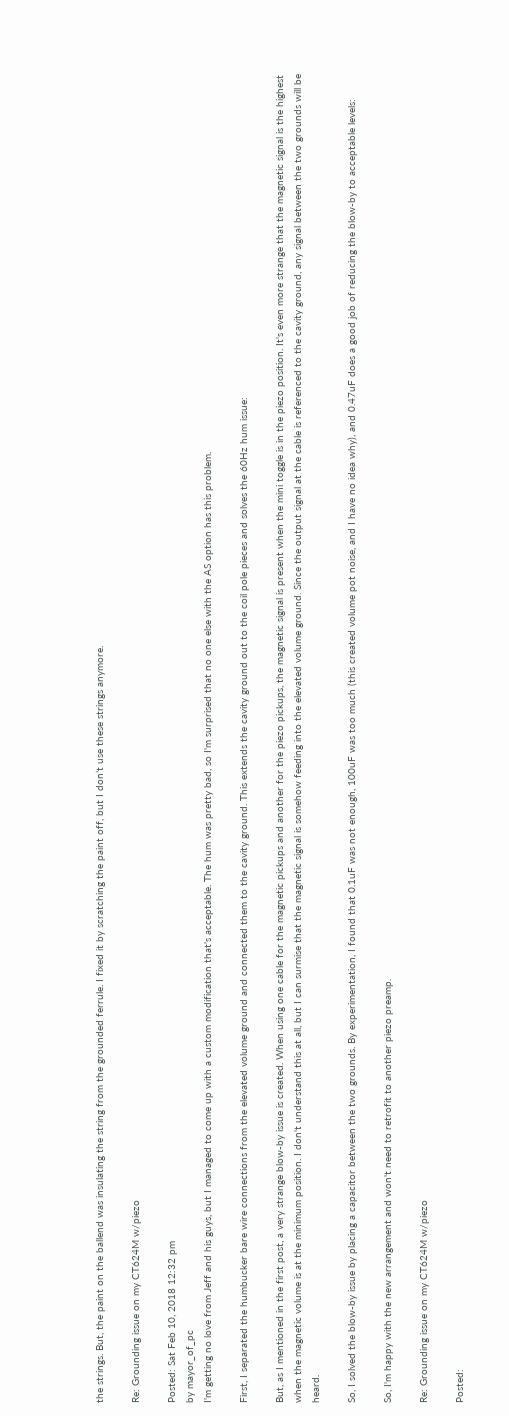the strings. But, the paint on the ballend was insulating the string from the grounded ferrule. I fixed it by scratching the paint off, but I don’t use these strings anymore.

Re: Grounding issue on my CT624M w/piezo

Posted: Sat Feb 10, 2018 12:32 pm
by mayor_of_pc
I'm getting no love from Jeff and his guys, but I managed to come up with a custom modification that's acceptable. The hum was pretty bad, so I'm surprised that no one else with the AS option has this problem.

First, I separated the humbucker bare wire connections from the elevated volume ground and connected them to the cavity ground. This extends the cavity ground out to the coil pole pieces and solves the 60Hz hum issue:

But, as I mentioned in the first post, a very strange blow-by issue is created. When using one cable for the magnetic pickups and another for the piezo pickups, the magnetic signal is present when the mini toggle is in the piezo position. It's even more strange that the magnetic signal is the highest when the magnetic volume is at the minimum position. I don't understand this at all, but I can surmise that the magnetic signal is somehow feeding into the elevated volume ground. Since the output signal at the cable is referenced to the cavity ground, any signal between the two grounds will be heard.

So, I solved the blow-by issue by placing a capacitor between the two grounds. By experimentation, I found that 0.1uF was not enough, 100uF was too much (this created volume pot noise, and I have no idea why), and 0.47uF does a good job of reducing the blow-by to acceptable levels:

So, I'm happy with the new arrangement and won't need to retrofit to another piezo preamp.

Re: Grounding issue on my CT624M w/piezo

Posted: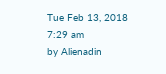Tue Feb 13, 2018 7:29 am
by Alienadin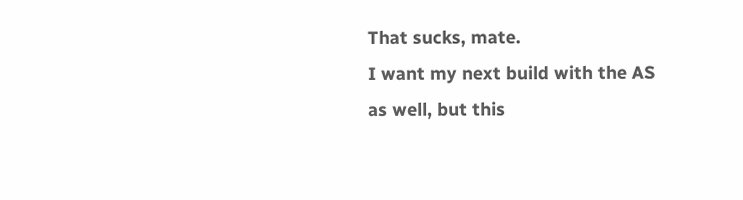That sucks, mate.
I want my next build with the AS as well, but this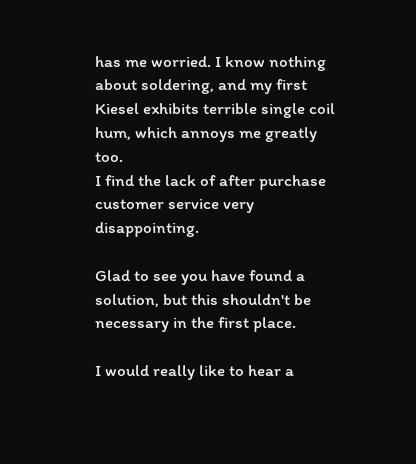has me worried. I know nothing about soldering, and my first Kiesel exhibits terrible single coil hum, which annoys me greatly too.
I find the lack of after purchase customer service very disappointing.

Glad to see you have found a solution, but this shouldn't be necessary in the first place.

I would really like to hear a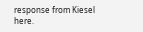response from Kiesel here.